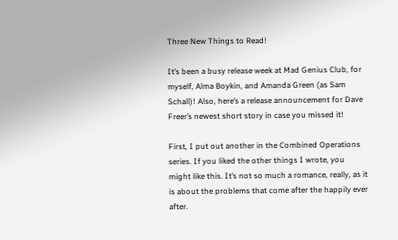Three New Things to Read!

It’s been a busy release week at Mad Genius Club, for myself, Alma Boykin, and Amanda Green (as Sam Schall)! Also, here’s a release announcement for Dave Freer’s newest short story in case you missed it!

First, I put out another in the Combined Operations series. If you liked the other things I wrote, you might like this. It’s not so much a romance, really, as it is about the problems that come after the happily ever after.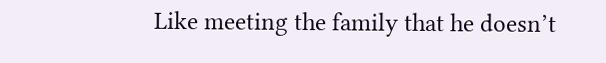Like meeting the family that he doesn’t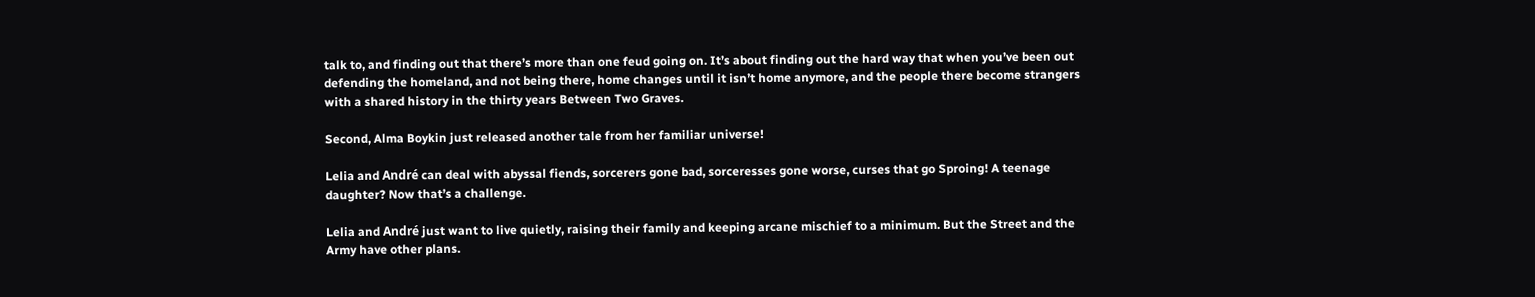talk to, and finding out that there’s more than one feud going on. It’s about finding out the hard way that when you’ve been out defending the homeland, and not being there, home changes until it isn’t home anymore, and the people there become strangers with a shared history in the thirty years Between Two Graves.

Second, Alma Boykin just released another tale from her familiar universe!

Lelia and André can deal with abyssal fiends, sorcerers gone bad, sorceresses gone worse, curses that go Sproing! A teenage daughter? Now that’s a challenge.

Lelia and André just want to live quietly, raising their family and keeping arcane mischief to a minimum. But the Street and the Army have other plans.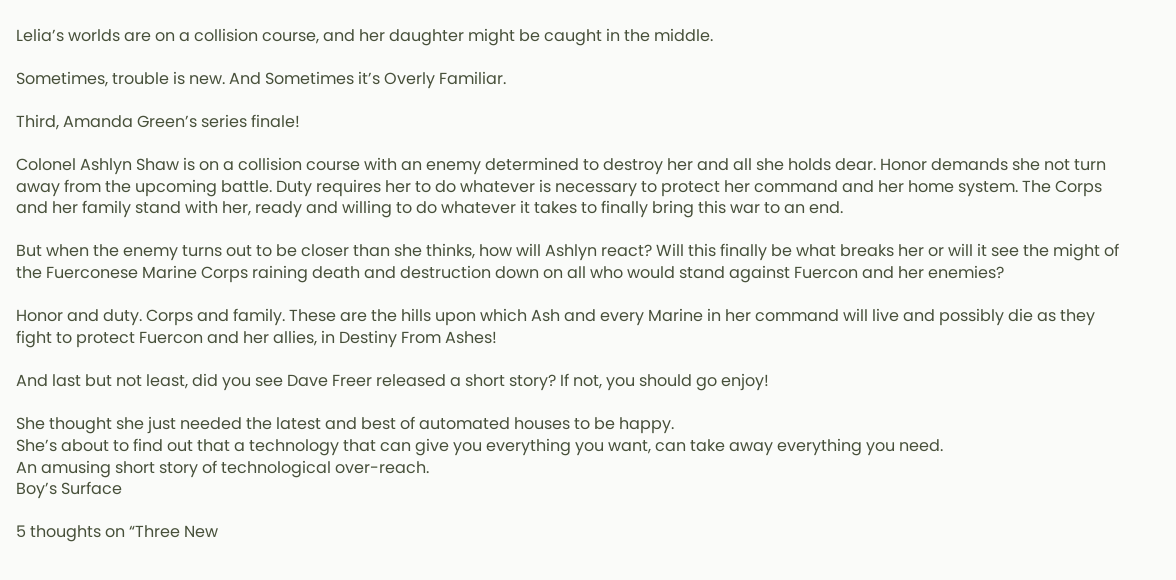Lelia’s worlds are on a collision course, and her daughter might be caught in the middle.

Sometimes, trouble is new. And Sometimes it’s Overly Familiar.

Third, Amanda Green’s series finale!

Colonel Ashlyn Shaw is on a collision course with an enemy determined to destroy her and all she holds dear. Honor demands she not turn away from the upcoming battle. Duty requires her to do whatever is necessary to protect her command and her home system. The Corps and her family stand with her, ready and willing to do whatever it takes to finally bring this war to an end.

But when the enemy turns out to be closer than she thinks, how will Ashlyn react? Will this finally be what breaks her or will it see the might of the Fuerconese Marine Corps raining death and destruction down on all who would stand against Fuercon and her enemies?

Honor and duty. Corps and family. These are the hills upon which Ash and every Marine in her command will live and possibly die as they fight to protect Fuercon and her allies, in Destiny From Ashes!

And last but not least, did you see Dave Freer released a short story? If not, you should go enjoy!

She thought she just needed the latest and best of automated houses to be happy.
She’s about to find out that a technology that can give you everything you want, can take away everything you need.
An amusing short story of technological over-reach.
Boy’s Surface

5 thoughts on “Three New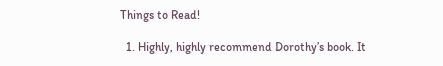Things to Read!

  1. Highly, highly recommend Dorothy’s book. It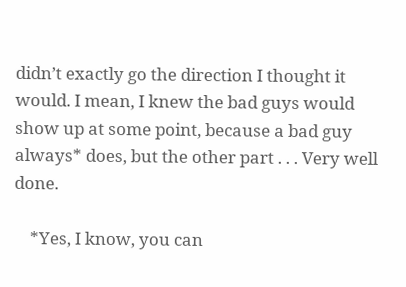didn’t exactly go the direction I thought it would. I mean, I knew the bad guys would show up at some point, because a bad guy always* does, but the other part . . . Very well done.

    *Yes, I know, you can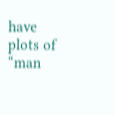have plots of “man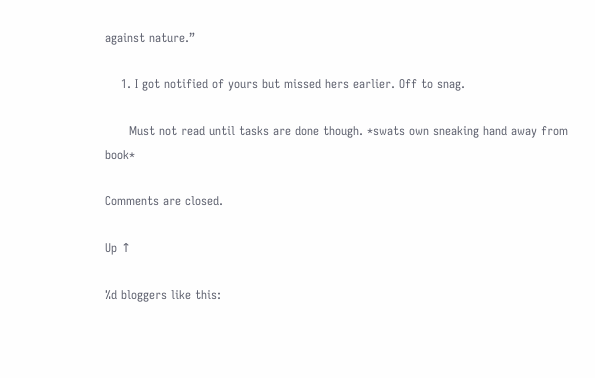against nature.”

    1. I got notified of yours but missed hers earlier. Off to snag.

      Must not read until tasks are done though. *swats own sneaking hand away from book*

Comments are closed.

Up ↑

%d bloggers like this: